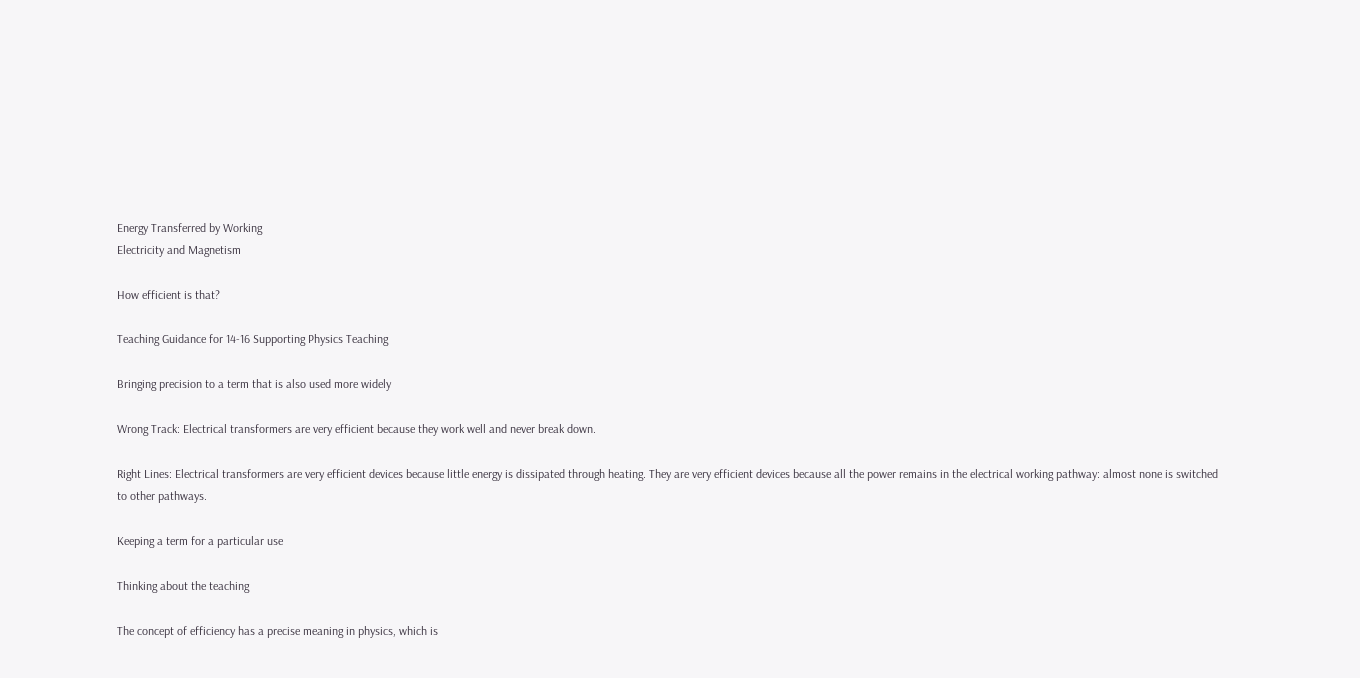Energy Transferred by Working
Electricity and Magnetism

How efficient is that?

Teaching Guidance for 14-16 Supporting Physics Teaching

Bringing precision to a term that is also used more widely

Wrong Track: Electrical transformers are very efficient because they work well and never break down.

Right Lines: Electrical transformers are very efficient devices because little energy is dissipated through heating. They are very efficient devices because all the power remains in the electrical working pathway: almost none is switched to other pathways.

Keeping a term for a particular use

Thinking about the teaching

The concept of efficiency has a precise meaning in physics, which is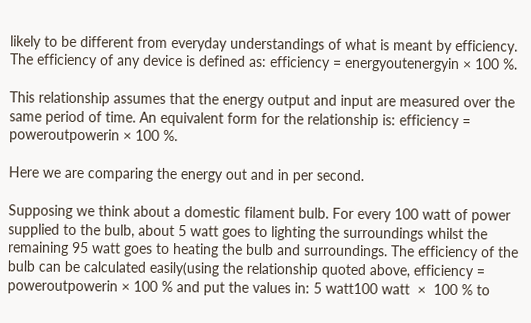likely to be different from everyday understandings of what is meant by efficiency. The efficiency of any device is defined as: efficiency = energyoutenergyin × 100 %.

This relationship assumes that the energy output and input are measured over the same period of time. An equivalent form for the relationship is: efficiency = poweroutpowerin × 100 %.

Here we are comparing the energy out and in per second.

Supposing we think about a domestic filament bulb. For every 100 watt of power supplied to the bulb, about 5 watt goes to lighting the surroundings whilst the remaining 95 watt goes to heating the bulb and surroundings. The efficiency of the bulb can be calculated easily(using the relationship quoted above, efficiency = poweroutpowerin × 100 % and put the values in: 5 watt100 watt  ×  100 % to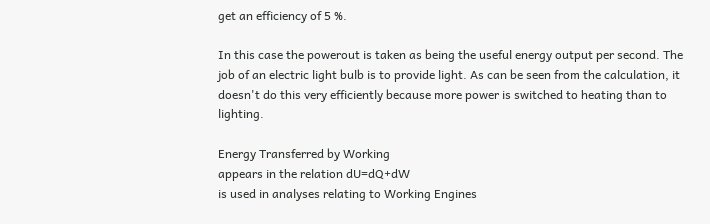get an efficiency of 5 %.

In this case the powerout is taken as being the useful energy output per second. The job of an electric light bulb is to provide light. As can be seen from the calculation, it doesn't do this very efficiently because more power is switched to heating than to lighting.

Energy Transferred by Working
appears in the relation dU=dQ+dW
is used in analyses relating to Working Engines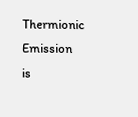Thermionic Emission
is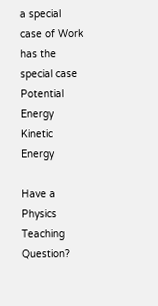a special case of Work
has the special case Potential Energy Kinetic Energy

Have a Physics Teaching Question?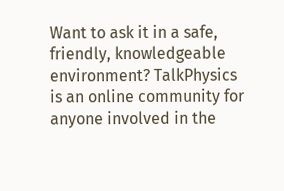Want to ask it in a safe, friendly, knowledgeable environment? TalkPhysics is an online community for anyone involved in the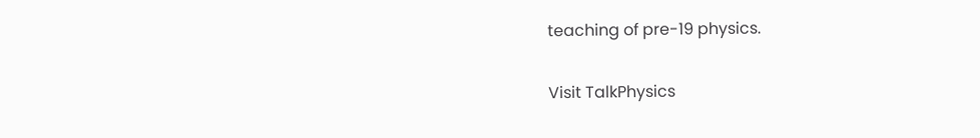teaching of pre-19 physics.

Visit TalkPhysics